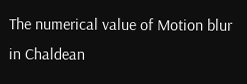The numerical value of Motion blur in Chaldean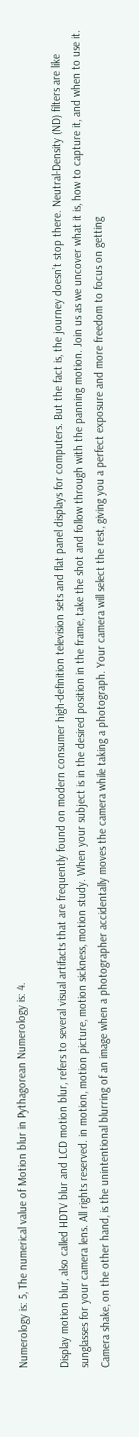Numerology is: 5, The numerical value of Motion blur in Pythagorean Numerology is: 4.

Display motion blur, also called HDTV blur and LCD motion blur, refers to several visual artifacts that are frequently found on modern consumer high-definition television sets and flat panel displays for computers. But the fact is, the journey doesn’t stop there. Neutral-Density (ND) filters are like sunglasses for your camera lens. All rights reserved. in motion, motion picture, motion sickness, motion study. When your subject is in the desired position in the frame, take the shot and follow through with the panning motion. Join us as we uncover what it is, how to capture it, and when to use it. Camera shake, on the other hand, is the unintentional blurring of an image when a photographer accidentally moves the camera while taking a photograph. Your camera will select the rest, giving you a perfect exposure and more freedom to focus on getting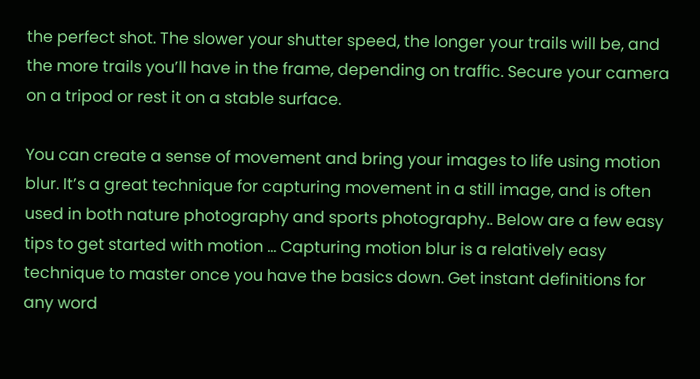the perfect shot. The slower your shutter speed, the longer your trails will be, and the more trails you’ll have in the frame, depending on traffic. Secure your camera on a tripod or rest it on a stable surface.

You can create a sense of movement and bring your images to life using motion blur. It’s a great technique for capturing movement in a still image, and is often used in both nature photography and sports photography.. Below are a few easy tips to get started with motion … Capturing motion blur is a relatively easy technique to master once you have the basics down. Get instant definitions for any word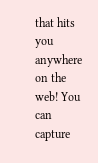that hits you anywhere on the web! You can capture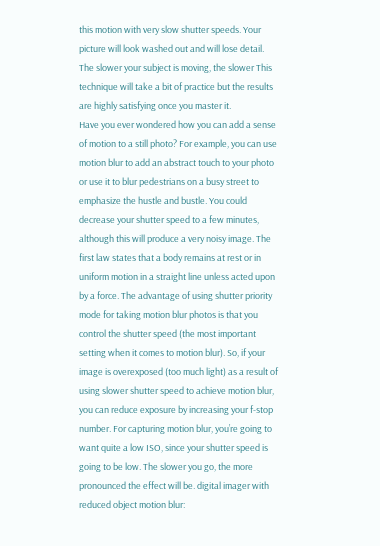this motion with very slow shutter speeds. Your picture will look washed out and will lose detail. The slower your subject is moving, the slower This technique will take a bit of practice but the results are highly satisfying once you master it.
Have you ever wondered how you can add a sense of motion to a still photo? For example, you can use motion blur to add an abstract touch to your photo or use it to blur pedestrians on a busy street to emphasize the hustle and bustle. You could decrease your shutter speed to a few minutes, although this will produce a very noisy image. The first law states that a body remains at rest or in uniform motion in a straight line unless acted upon by a force. The advantage of using shutter priority mode for taking motion blur photos is that you control the shutter speed (the most important setting when it comes to motion blur). So, if your image is overexposed (too much light) as a result of using slower shutter speed to achieve motion blur, you can reduce exposure by increasing your f-stop number. For capturing motion blur, you’re going to want quite a low ISO, since your shutter speed is going to be low. The slower you go, the more pronounced the effect will be. digital imager with reduced object motion blur: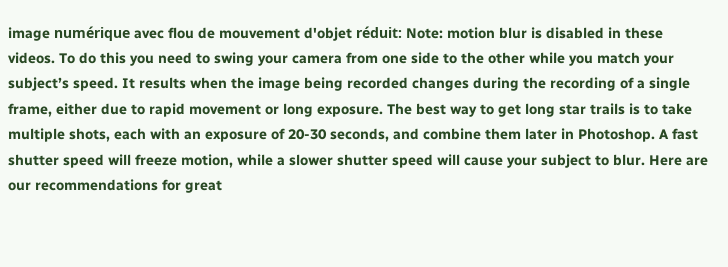image numérique avec flou de mouvement d'objet réduit: Note: motion blur is disabled in these videos. To do this you need to swing your camera from one side to the other while you match your subject’s speed. It results when the image being recorded changes during the recording of a single frame, either due to rapid movement or long exposure. The best way to get long star trails is to take multiple shots, each with an exposure of 20-30 seconds, and combine them later in Photoshop. A fast shutter speed will freeze motion, while a slower shutter speed will cause your subject to blur. Here are our recommendations for great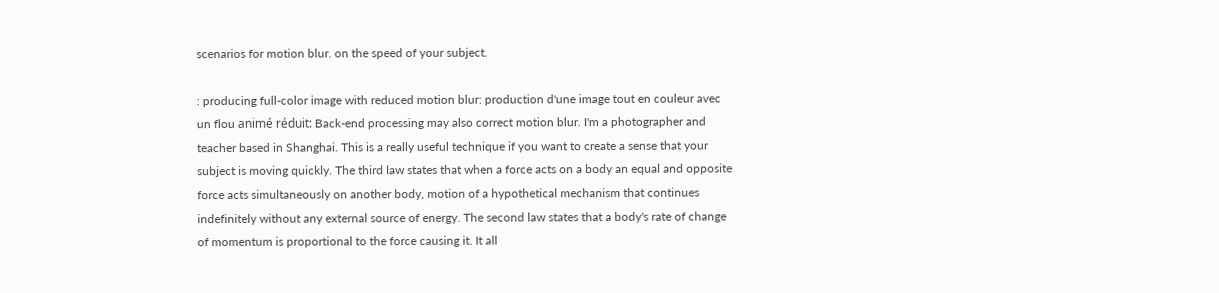scenarios for motion blur. on the speed of your subject.

: producing full-color image with reduced motion blur: production d'une image tout en couleur avec un flou animé réduit: Back-end processing may also correct motion blur. I'm a photographer and teacher based in Shanghai. This is a really useful technique if you want to create a sense that your subject is moving quickly. The third law states that when a force acts on a body an equal and opposite force acts simultaneously on another body, motion of a hypothetical mechanism that continues indefinitely without any external source of energy. The second law states that a body's rate of change of momentum is proportional to the force causing it. It all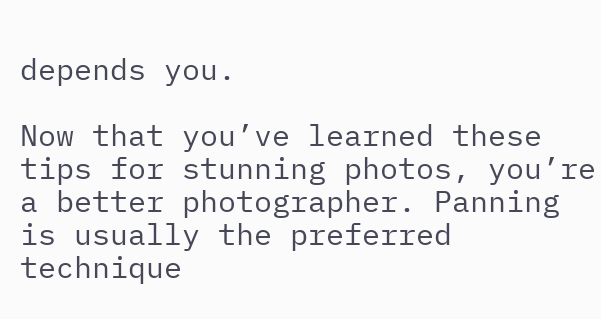depends you.

Now that you’ve learned these tips for stunning photos, you’re a better photographer. Panning is usually the preferred technique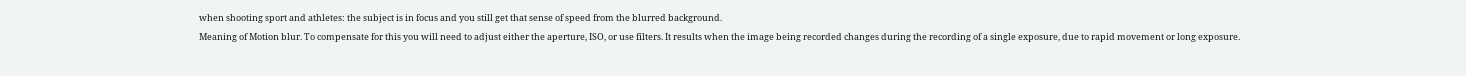when shooting sport and athletes: the subject is in focus and you still get that sense of speed from the blurred background.
Meaning of Motion blur. To compensate for this you will need to adjust either the aperture, ISO, or use filters. It results when the image being recorded changes during the recording of a single exposure, due to rapid movement or long exposure.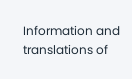Information and translations of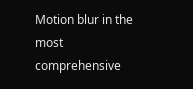Motion blur in the most comprehensive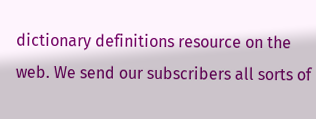dictionary definitions resource on the web. We send our subscribers all sorts of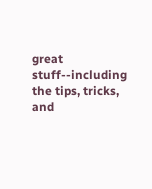great stuff--including the tips, tricks, and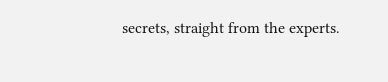secrets, straight from the experts.